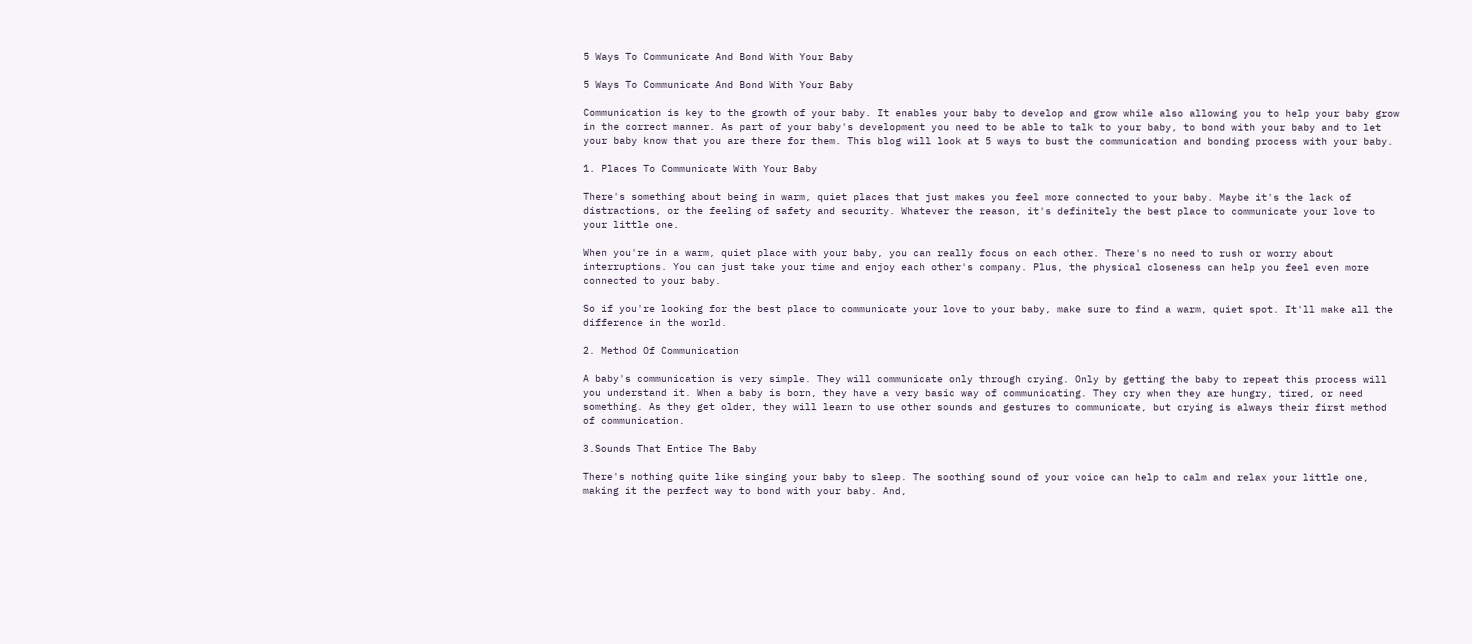5 Ways To Communicate And Bond With Your Baby

5 Ways To Communicate And Bond With Your Baby

Communication is key to the growth of your baby. It enables your baby to develop and grow while also allowing you to help your baby grow in the correct manner. As part of your baby's development you need to be able to talk to your baby, to bond with your baby and to let your baby know that you are there for them. This blog will look at 5 ways to bust the communication and bonding process with your baby.

1. Places To Communicate With Your Baby

There's something about being in warm, quiet places that just makes you feel more connected to your baby. Maybe it's the lack of distractions, or the feeling of safety and security. Whatever the reason, it's definitely the best place to communicate your love to your little one.

When you're in a warm, quiet place with your baby, you can really focus on each other. There's no need to rush or worry about interruptions. You can just take your time and enjoy each other's company. Plus, the physical closeness can help you feel even more connected to your baby.

So if you're looking for the best place to communicate your love to your baby, make sure to find a warm, quiet spot. It'll make all the difference in the world.

2. Method Of Communication

A baby's communication is very simple. They will communicate only through crying. Only by getting the baby to repeat this process will you understand it. When a baby is born, they have a very basic way of communicating. They cry when they are hungry, tired, or need something. As they get older, they will learn to use other sounds and gestures to communicate, but crying is always their first method of communication.

3.Sounds That Entice The Baby

There's nothing quite like singing your baby to sleep. The soothing sound of your voice can help to calm and relax your little one, making it the perfect way to bond with your baby. And,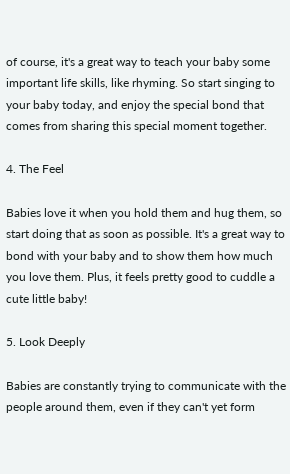of course, it's a great way to teach your baby some important life skills, like rhyming. So start singing to your baby today, and enjoy the special bond that comes from sharing this special moment together.

4. The Feel

Babies love it when you hold them and hug them, so start doing that as soon as possible. It's a great way to bond with your baby and to show them how much you love them. Plus, it feels pretty good to cuddle a cute little baby!

5. Look Deeply

Babies are constantly trying to communicate with the people around them, even if they can't yet form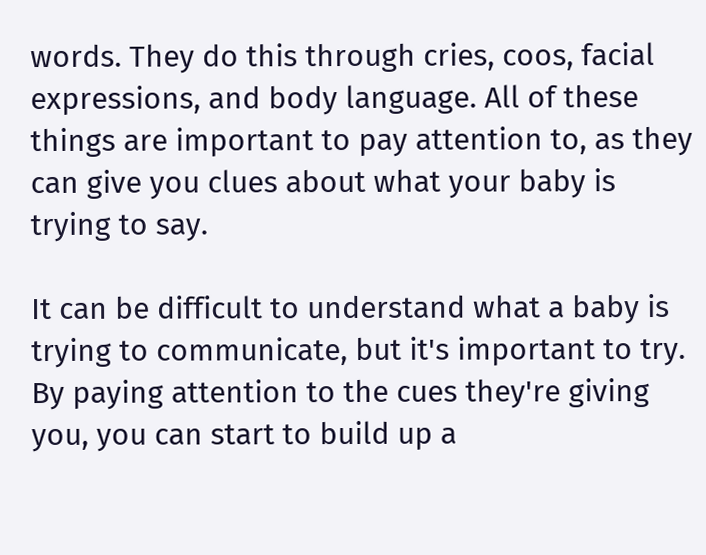words. They do this through cries, coos, facial expressions, and body language. All of these things are important to pay attention to, as they can give you clues about what your baby is trying to say.

It can be difficult to understand what a baby is trying to communicate, but it's important to try. By paying attention to the cues they're giving you, you can start to build up a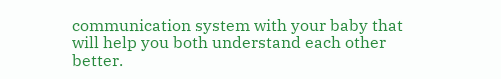communication system with your baby that will help you both understand each other better.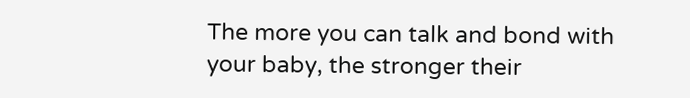The more you can talk and bond with your baby, the stronger their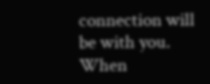connection will be with you. When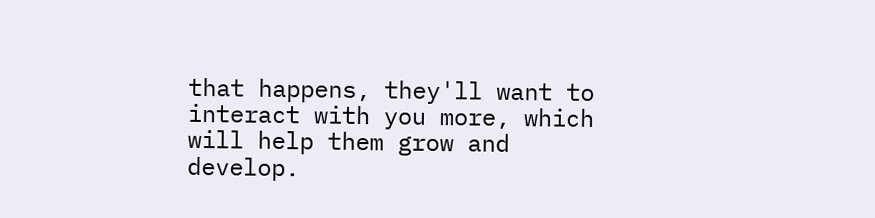that happens, they'll want to interact with you more, which will help them grow and develop.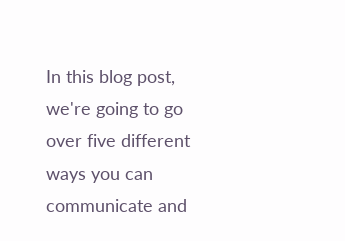In this blog post, we're going to go over five different ways you can communicate and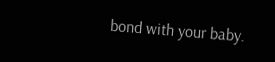bond with your baby.